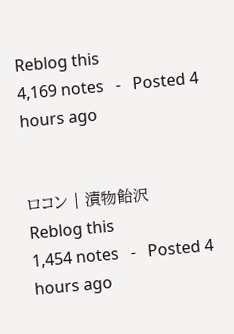Reblog this
4,169 notes   -   Posted 4 hours ago


ロコン | 漬物飴沢
Reblog this
1,454 notes   -   Posted 4 hours ago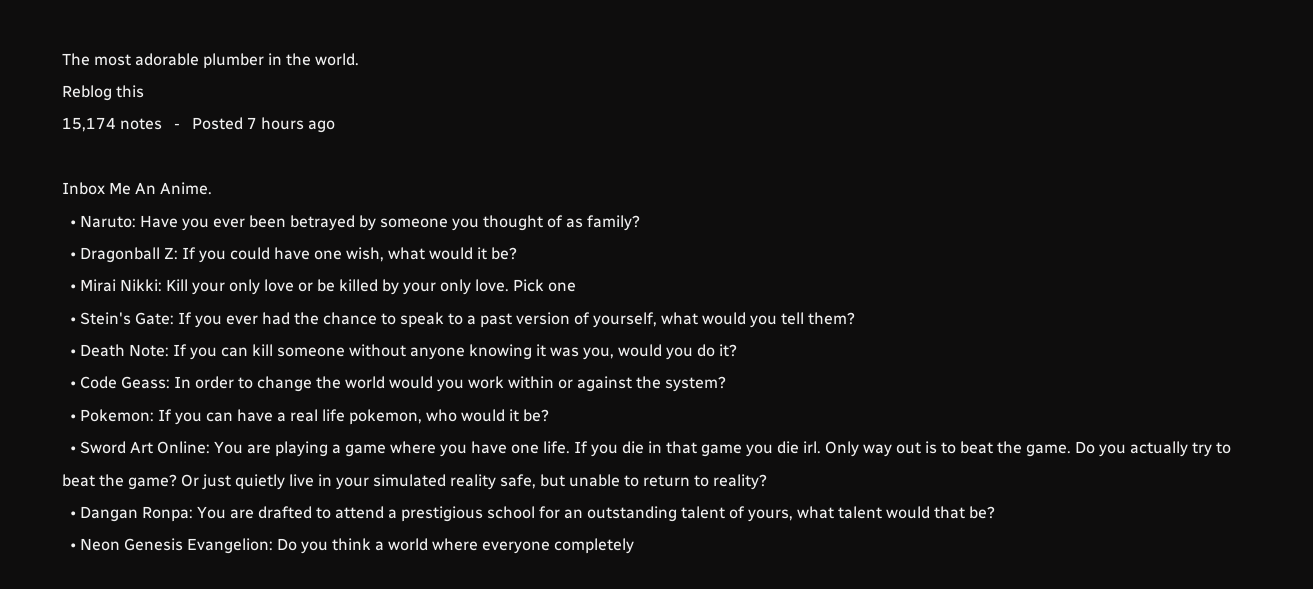The most adorable plumber in the world.
Reblog this
15,174 notes   -   Posted 7 hours ago

Inbox Me An Anime.
  • Naruto: Have you ever been betrayed by someone you thought of as family?
  • Dragonball Z: If you could have one wish, what would it be?
  • Mirai Nikki: Kill your only love or be killed by your only love. Pick one
  • Stein's Gate: If you ever had the chance to speak to a past version of yourself, what would you tell them?
  • Death Note: If you can kill someone without anyone knowing it was you, would you do it?
  • Code Geass: In order to change the world would you work within or against the system?
  • Pokemon: If you can have a real life pokemon, who would it be?
  • Sword Art Online: You are playing a game where you have one life. If you die in that game you die irl. Only way out is to beat the game. Do you actually try to beat the game? Or just quietly live in your simulated reality safe, but unable to return to reality?
  • Dangan Ronpa: You are drafted to attend a prestigious school for an outstanding talent of yours, what talent would that be?
  • Neon Genesis Evangelion: Do you think a world where everyone completely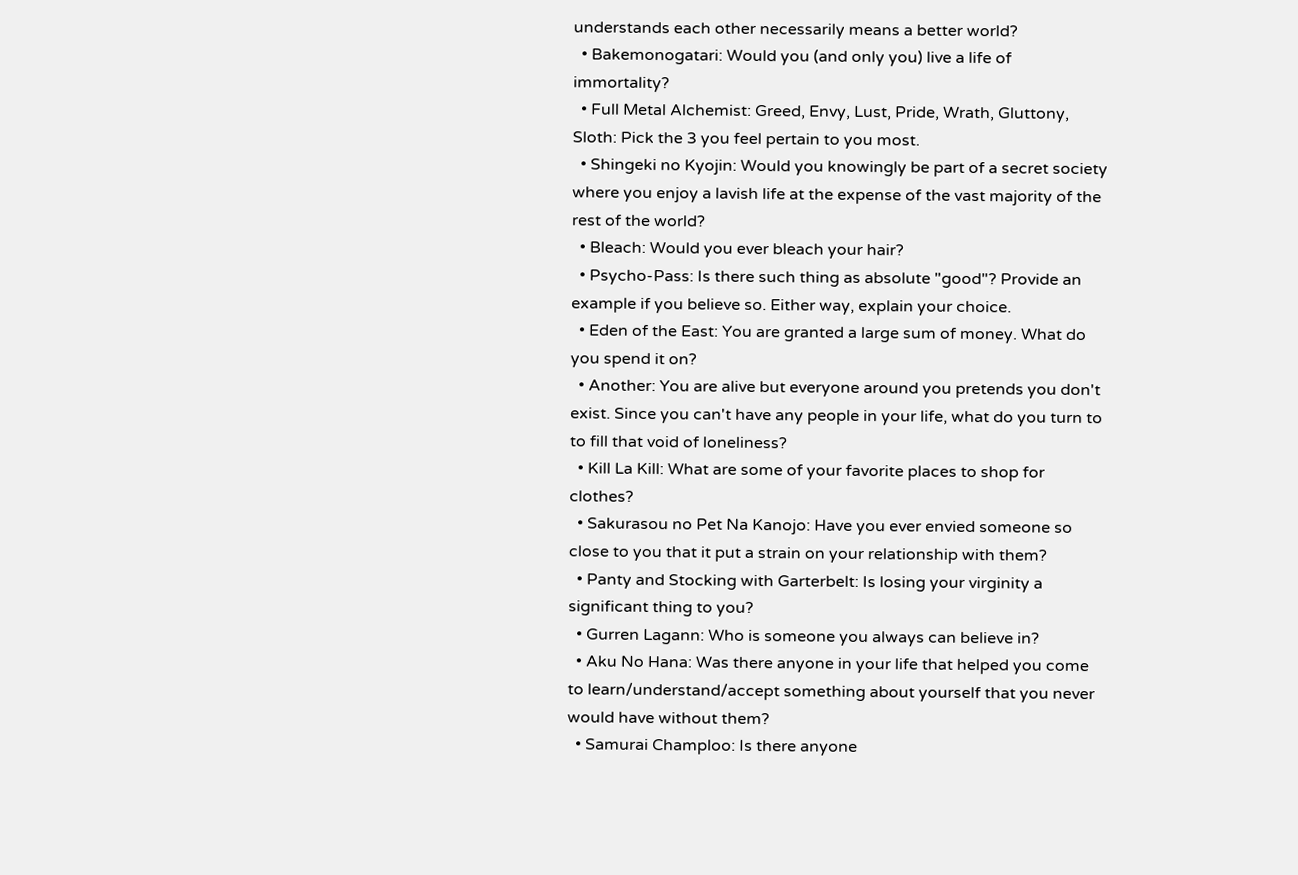understands each other necessarily means a better world?
  • Bakemonogatari: Would you (and only you) live a life of immortality?
  • Full Metal Alchemist: Greed, Envy, Lust, Pride, Wrath, Gluttony, Sloth: Pick the 3 you feel pertain to you most.
  • Shingeki no Kyojin: Would you knowingly be part of a secret society where you enjoy a lavish life at the expense of the vast majority of the rest of the world?
  • Bleach: Would you ever bleach your hair?
  • Psycho-Pass: Is there such thing as absolute "good"? Provide an example if you believe so. Either way, explain your choice.
  • Eden of the East: You are granted a large sum of money. What do you spend it on?
  • Another: You are alive but everyone around you pretends you don't exist. Since you can't have any people in your life, what do you turn to to fill that void of loneliness?
  • Kill La Kill: What are some of your favorite places to shop for clothes?
  • Sakurasou no Pet Na Kanojo: Have you ever envied someone so close to you that it put a strain on your relationship with them?
  • Panty and Stocking with Garterbelt: Is losing your virginity a significant thing to you?
  • Gurren Lagann: Who is someone you always can believe in?
  • Aku No Hana: Was there anyone in your life that helped you come to learn/understand/accept something about yourself that you never would have without them?
  • Samurai Champloo: Is there anyone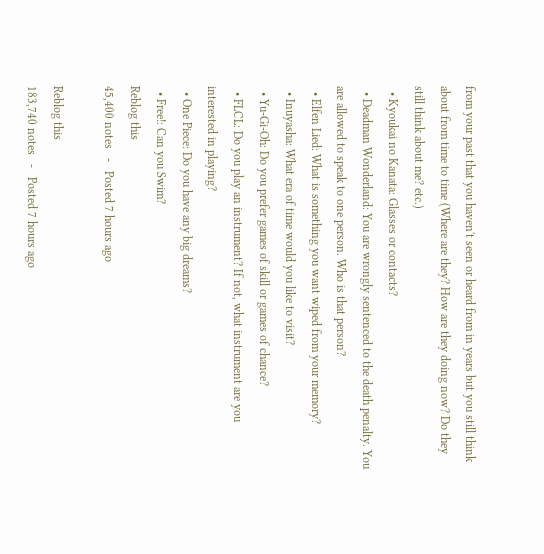from your past that you haven't seen or heard from in years but you still think about from time to time (Where are they? How are they doing now? Do they still think about me? etc.)
  • Kyoukai no Kanata: Glasses or contacts?
  • Deadman Wonderland: You are wrongly sentenced to the death penalty. You are allowed to speak to one person. Who is that person?
  • Elfen Lied: What is something you want wiped from your memory?
  • Inuyasha: What era of time would you like to visit?
  • Yu-Gi-Oh: Do you prefer games of skill or games of chance?
  • FLCL: Do you play an instrument? If not, what instrument are you interested in playing?
  • One Piece: Do you have any big dreams?
  • Free!: Can you Swim?
Reblog this
45,400 notes   -   Posted 7 hours ago

Reblog this
183,740 notes   -   Posted 7 hours ago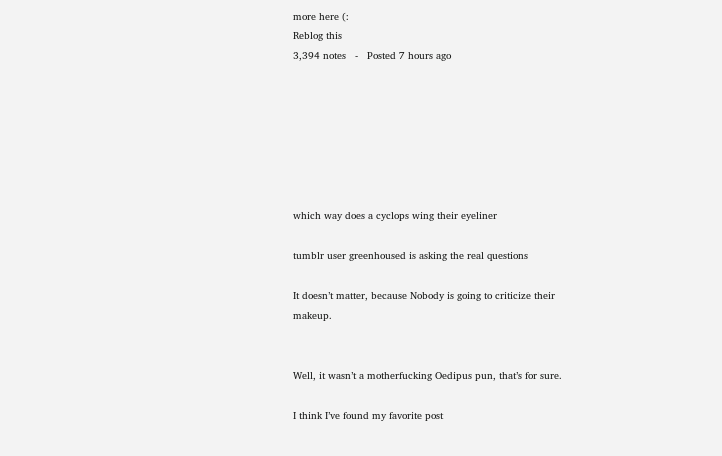more here (:
Reblog this
3,394 notes   -   Posted 7 hours ago







which way does a cyclops wing their eyeliner

tumblr user greenhoused is asking the real questions

It doesn’t matter, because Nobody is going to criticize their makeup.


Well, it wasn’t a motherfucking Oedipus pun, that’s for sure.

I think I’ve found my favorite post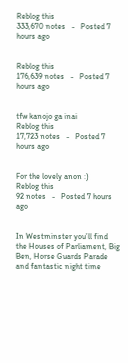Reblog this
333,670 notes   -   Posted 7 hours ago


Reblog this
176,639 notes   -   Posted 7 hours ago


tfw kanojo ga inai
Reblog this
17,723 notes   -   Posted 7 hours ago


For the lovely anon :)
Reblog this
92 notes   -   Posted 7 hours ago


In Westminster you’ll find the Houses of Parliament, Big Ben, Horse Guards Parade and fantastic night time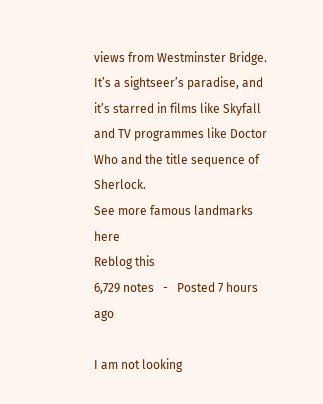views from Westminster Bridge. It’s a sightseer’s paradise, and it’s starred in films like Skyfall and TV programmes like Doctor Who and the title sequence of Sherlock.
See more famous landmarks here
Reblog this
6,729 notes   -   Posted 7 hours ago

I am not looking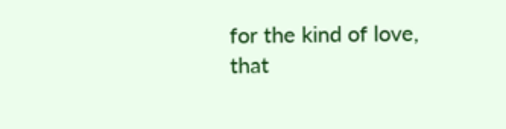for the kind of love,
that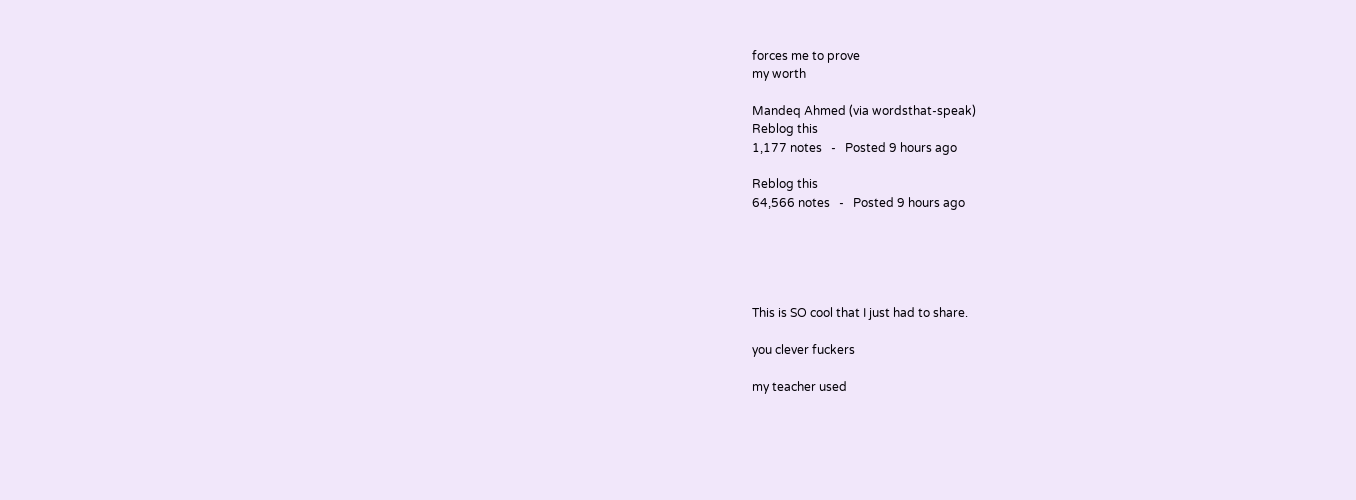forces me to prove
my worth

Mandeq Ahmed (via wordsthat-speak)
Reblog this
1,177 notes   -   Posted 9 hours ago

Reblog this
64,566 notes   -   Posted 9 hours ago





This is SO cool that I just had to share.

you clever fuckers

my teacher used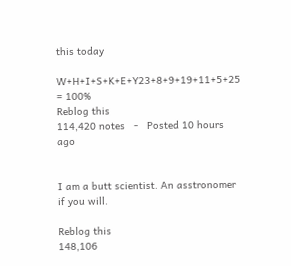this today

W+H+I+S+K+E+Y23+8+9+19+11+5+25 = 100%
Reblog this
114,420 notes   -   Posted 10 hours ago


I am a butt scientist. An asstronomer if you will.

Reblog this
148,106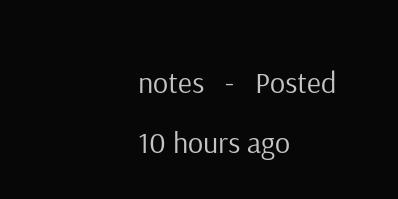notes   -   Posted 10 hours ago